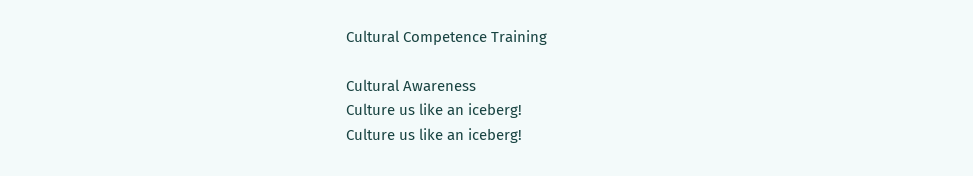Cultural Competence Training

Cultural Awareness
Culture us like an iceberg!
Culture us like an iceberg!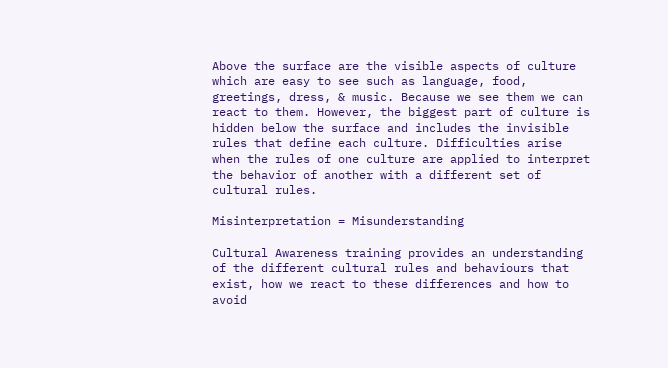Above the surface are the visible aspects of culture which are easy to see such as language, food, greetings, dress, & music. Because we see them we can react to them. However, the biggest part of culture is hidden below the surface and includes the invisible rules that define each culture. Difficulties arise when the rules of one culture are applied to interpret the behavior of another with a different set of cultural rules.

Misinterpretation = Misunderstanding

Cultural Awareness training provides an understanding of the different cultural rules and behaviours that exist, how we react to these differences and how to avoid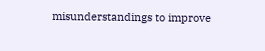misunderstandings to improve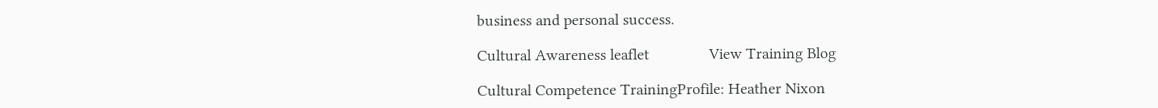business and personal success.

Cultural Awareness leaflet               View Training Blog

Cultural Competence TrainingProfile: Heather Nixon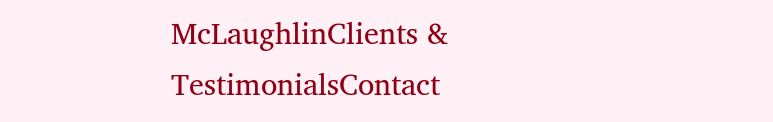McLaughlinClients & TestimonialsContact